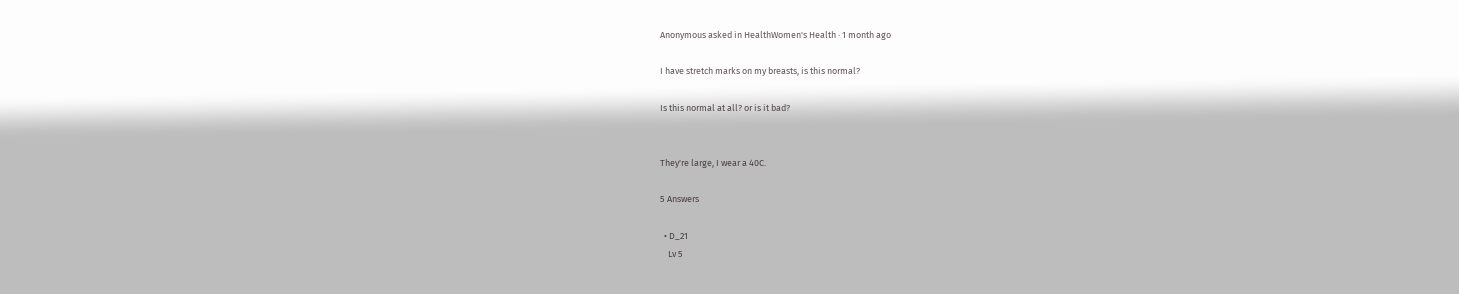Anonymous asked in HealthWomen's Health · 1 month ago

I have stretch marks on my breasts, is this normal?

Is this normal at all? or is it bad?


They're large, I wear a 40C.

5 Answers

  • D_21
    Lv 5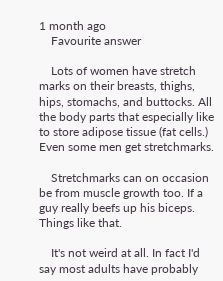1 month ago
    Favourite answer

    Lots of women have stretch marks on their breasts, thighs, hips, stomachs, and buttocks. All the body parts that especially like to store adipose tissue (fat cells.)  Even some men get stretchmarks.

    Stretchmarks can on occasion be from muscle growth too. If a guy really beefs up his biceps. Things like that.

    It's not weird at all. In fact I'd say most adults have probably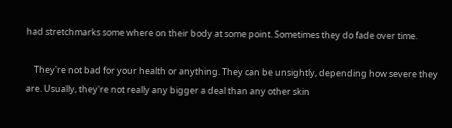had stretchmarks some where on their body at some point. Sometimes they do fade over time.

    They're not bad for your health or anything. They can be unsightly, depending how severe they are. Usually, they're not really any bigger a deal than any other skin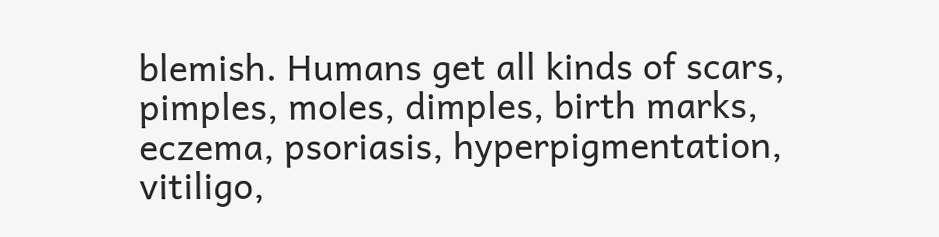blemish. Humans get all kinds of scars, pimples, moles, dimples, birth marks, eczema, psoriasis, hyperpigmentation, vitiligo,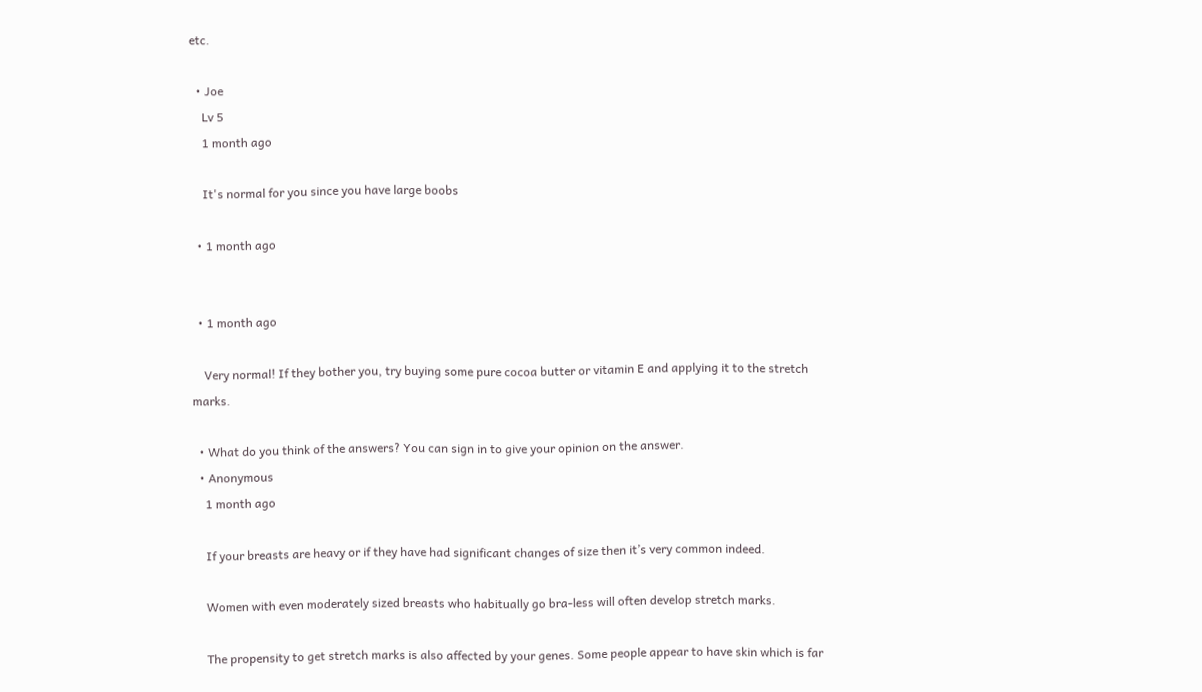etc.

  • Joe
    Lv 5
    1 month ago

    It's normal for you since you have large boobs

  • 1 month ago


  • 1 month ago

    Very normal! If they bother you, try buying some pure cocoa butter or vitamin E and applying it to the stretch marks.

  • What do you think of the answers? You can sign in to give your opinion on the answer.
  • Anonymous
    1 month ago

    If your breasts are heavy or if they have had significant changes of size then it’s very common indeed.

    Women with even moderately sized breasts who habitually go bra-less will often develop stretch marks.

    The propensity to get stretch marks is also affected by your genes. Some people appear to have skin which is far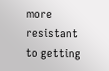more resistant to getting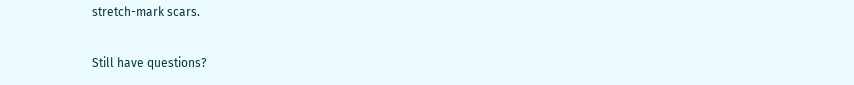stretch-mark scars.

Still have questions?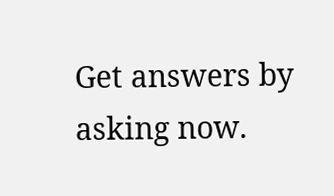Get answers by asking now.